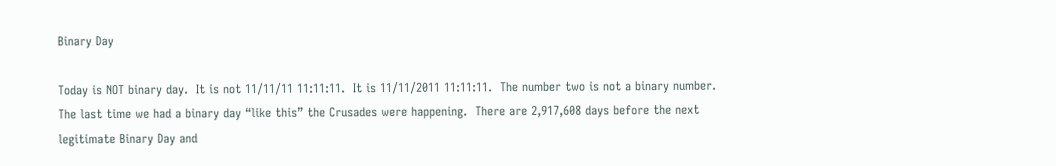Binary Day

Today is NOT binary day.  It is not 11/11/11 11:11:11.  It is 11/11/2011 11:11:11.  The number two is not a binary number.  The last time we had a binary day “like this” the Crusades were happening.  There are 2,917,608 days before the next legitimate Binary Day and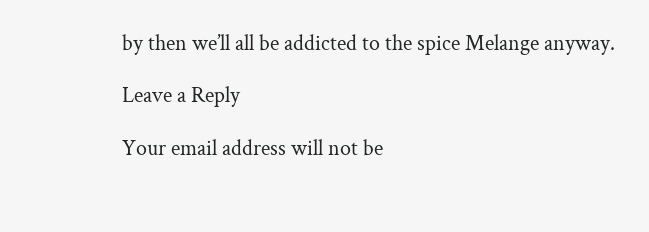by then we’ll all be addicted to the spice Melange anyway.

Leave a Reply

Your email address will not be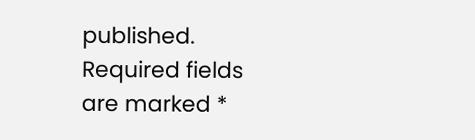published. Required fields are marked *